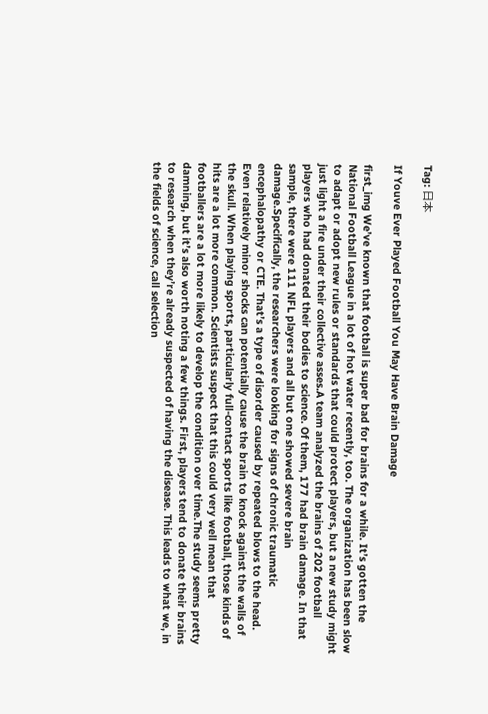Tag: 日本

If Youve Ever Played Football You May Have Brain Damage

first_img We’ve known that football is super bad for brains for a while. It’s gotten the National Football League in a lot of hot water recently, too. The organization has been slow to adapt or adopt new rules or standards that could protect players, but a new study might just light a fire under their collective asses.A team analyzed the brains of 202 football players who had donated their bodies to science. Of them, 177 had brain damage. In that sample, there were 111 NFL players and all but one showed severe brain damage.Specifically, the researchers were looking for signs of chronic traumatic encephalopathy or CTE. That’s a type of disorder caused by repeated blows to the head. Even relatively minor shocks can potentially cause the brain to knock against the walls of the skull. When playing sports, particularly full-contact sports like football, those kinds of hits are a lot more common. Scientists suspect that this could very well mean that footballers are a lot more likely to develop the condition over time.The study seems pretty damning, but it’s also worth noting a few things. First, players tend to donate their brains to research when they’re already suspected of having the disease. This leads to what we, in the fields of science, call selection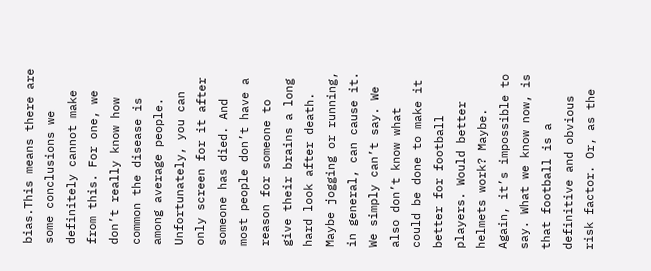bias.This means there are some conclusions we definitely cannot make from this. For one, we don’t really know how common the disease is among average people. Unfortunately, you can only screen for it after someone has died. And most people don’t have a reason for someone to give their brains a long hard look after death. Maybe jogging or running, in general, can cause it. We simply can’t say. We also don’t know what could be done to make it better for football players. Would better helmets work? Maybe. Again, it’s impossible to say. What we know now, is that football is a definitive and obvious risk factor. Or, as the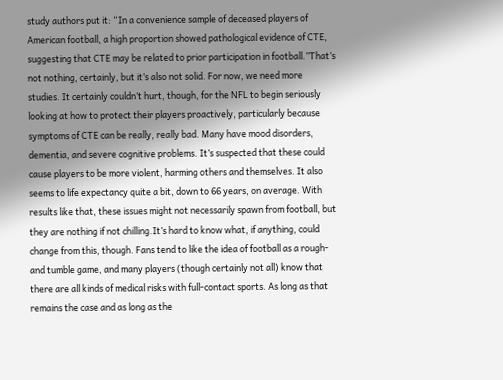study authors put it: “In a convenience sample of deceased players of American football, a high proportion showed pathological evidence of CTE, suggesting that CTE may be related to prior participation in football.”That’s not nothing, certainly, but it’s also not solid. For now, we need more studies. It certainly couldn’t hurt, though, for the NFL to begin seriously looking at how to protect their players proactively, particularly because symptoms of CTE can be really, really bad. Many have mood disorders, dementia, and severe cognitive problems. It’s suspected that these could cause players to be more violent, harming others and themselves. It also seems to life expectancy quite a bit, down to 66 years, on average. With results like that, these issues might not necessarily spawn from football, but they are nothing if not chilling.It’s hard to know what, if anything, could change from this, though. Fans tend to like the idea of football as a rough-and tumble game, and many players (though certainly not all) know that there are all kinds of medical risks with full-contact sports. As long as that remains the case and as long as the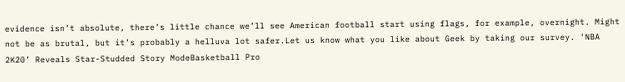evidence isn’t absolute, there’s little chance we’ll see American football start using flags, for example, overnight. Might not be as brutal, but it’s probably a helluva lot safer.Let us know what you like about Geek by taking our survey. ‘NBA 2K20’ Reveals Star-Studded Story ModeBasketball Pro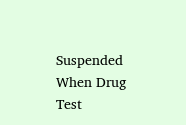Suspended When Drug Test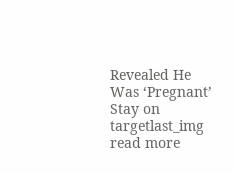Revealed He Was ‘Pregnant’ Stay on targetlast_img read more